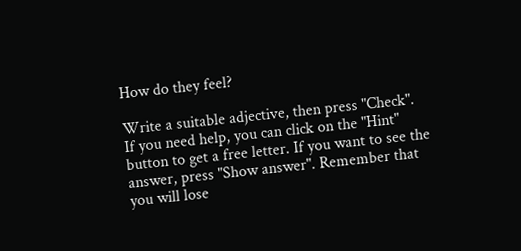How do they feel?

Write a suitable adjective, then press "Check".
If you need help, you can click on the "Hint" button to get a free letter. If you want to see the answer, press "Show answer". Remember that you will lose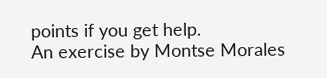points if you get help.
An exercise by Montse Morales